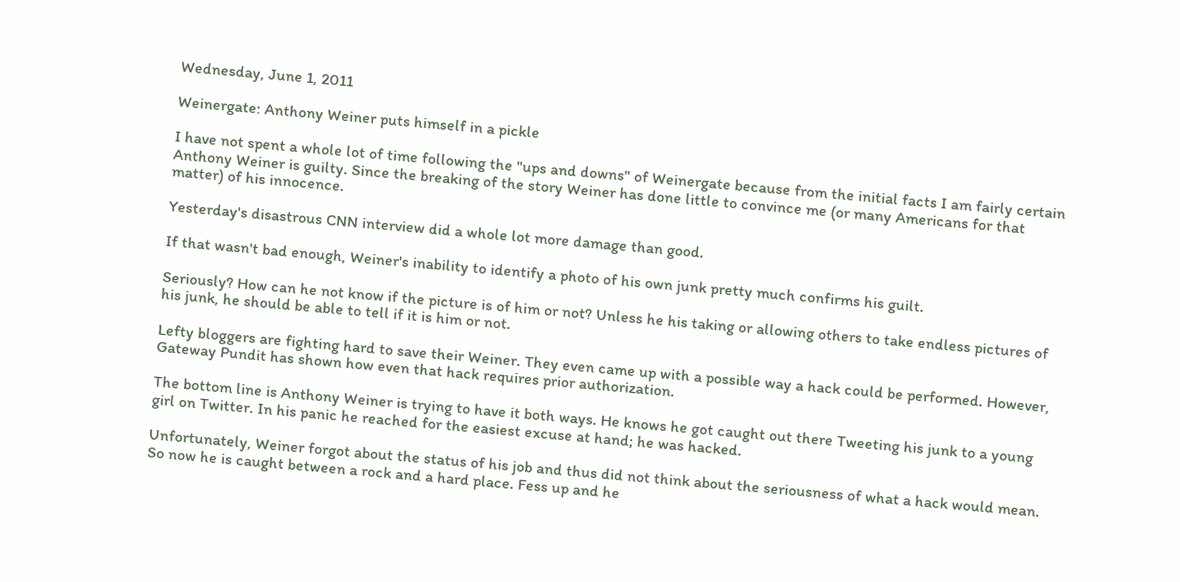Wednesday, June 1, 2011

Weinergate: Anthony Weiner puts himself in a pickle

I have not spent a whole lot of time following the "ups and downs" of Weinergate because from the initial facts I am fairly certain Anthony Weiner is guilty. Since the breaking of the story Weiner has done little to convince me (or many Americans for that matter) of his innocence.

Yesterday's disastrous CNN interview did a whole lot more damage than good.

If that wasn't bad enough, Weiner's inability to identify a photo of his own junk pretty much confirms his guilt.

Seriously? How can he not know if the picture is of him or not? Unless he his taking or allowing others to take endless pictures of his junk, he should be able to tell if it is him or not.

Lefty bloggers are fighting hard to save their Weiner. They even came up with a possible way a hack could be performed. However, Gateway Pundit has shown how even that hack requires prior authorization.

The bottom line is Anthony Weiner is trying to have it both ways. He knows he got caught out there Tweeting his junk to a young girl on Twitter. In his panic he reached for the easiest excuse at hand; he was hacked.

Unfortunately, Weiner forgot about the status of his job and thus did not think about the seriousness of what a hack would mean. So now he is caught between a rock and a hard place. Fess up and he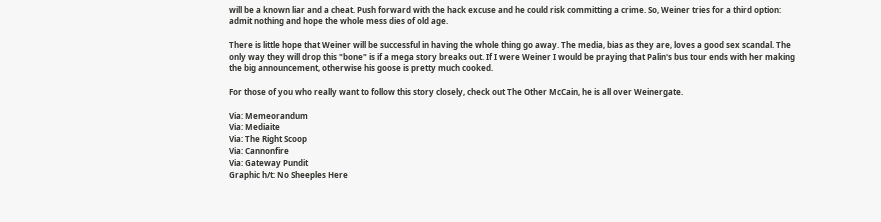will be a known liar and a cheat. Push forward with the hack excuse and he could risk committing a crime. So, Weiner tries for a third option: admit nothing and hope the whole mess dies of old age.

There is little hope that Weiner will be successful in having the whole thing go away. The media, bias as they are, loves a good sex scandal. The only way they will drop this "bone" is if a mega story breaks out. If I were Weiner I would be praying that Palin's bus tour ends with her making the big announcement, otherwise his goose is pretty much cooked.

For those of you who really want to follow this story closely, check out The Other McCain, he is all over Weinergate.

Via: Memeorandum
Via: Mediaite
Via: The Right Scoop
Via: Cannonfire
Via: Gateway Pundit
Graphic h/t: No Sheeples Here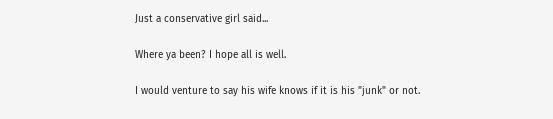Just a conservative girl said...

Where ya been? I hope all is well.

I would venture to say his wife knows if it is his "junk" or not.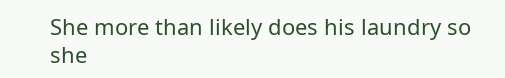She more than likely does his laundry so she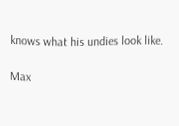knows what his undies look like.

Max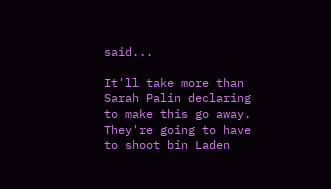said...

It'll take more than Sarah Palin declaring to make this go away. They're going to have to shoot bin Laden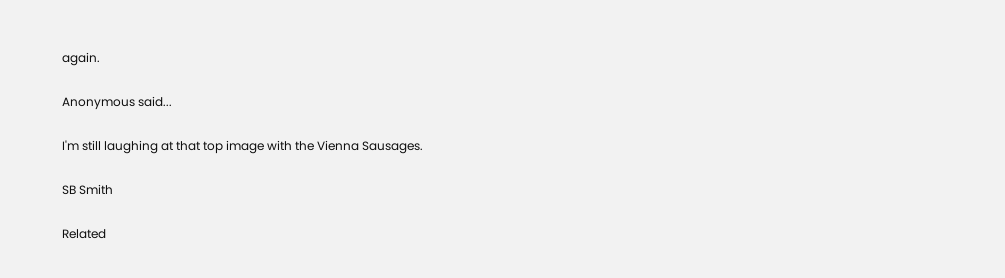again.

Anonymous said...

I'm still laughing at that top image with the Vienna Sausages.

SB Smith

Related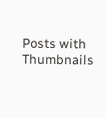Posts with Thumbnails